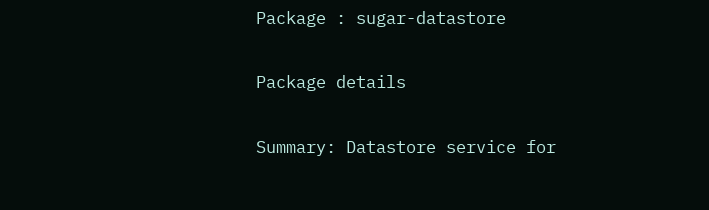Package : sugar-datastore

Package details

Summary: Datastore service for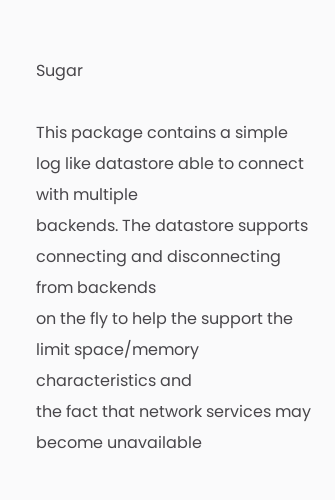Sugar

This package contains a simple log like datastore able to connect with multiple
backends. The datastore supports connecting and disconnecting from backends
on the fly to help the support the limit space/memory characteristics and
the fact that network services may become unavailable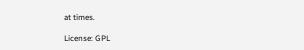at times.

License: GPL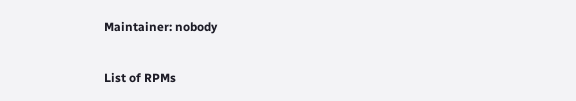Maintainer: nobody

List of RPMs